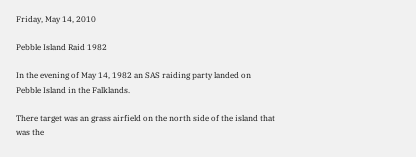Friday, May 14, 2010

Pebble Island Raid 1982

In the evening of May 14, 1982 an SAS raiding party landed on Pebble Island in the Falklands.

There target was an grass airfield on the north side of the island that was the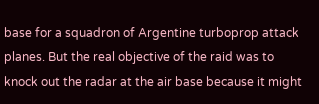base for a squadron of Argentine turboprop attack planes. But the real objective of the raid was to knock out the radar at the air base because it might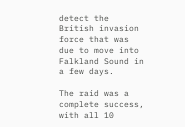detect the British invasion force that was due to move into Falkland Sound in a few days.

The raid was a complete success, with all 10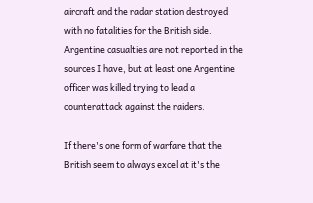aircraft and the radar station destroyed with no fatalities for the British side. Argentine casualties are not reported in the sources I have, but at least one Argentine officer was killed trying to lead a counterattack against the raiders.

If there's one form of warfare that the British seem to always excel at it's the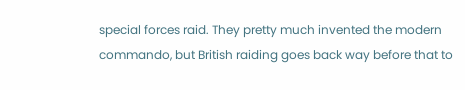special forces raid. They pretty much invented the modern commando, but British raiding goes back way before that to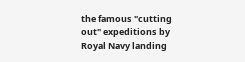the famous "cutting out" expeditions by Royal Navy landing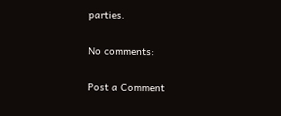parties.

No comments:

Post a Comment